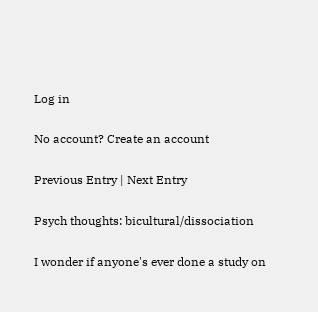Log in

No account? Create an account

Previous Entry | Next Entry

Psych thoughts: bicultural/dissociation

I wonder if anyone's ever done a study on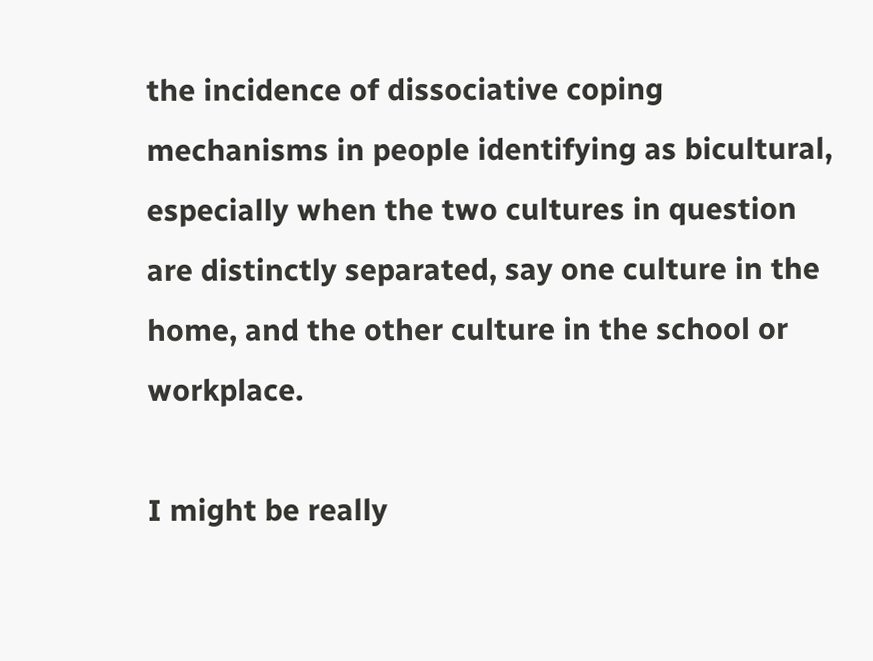the incidence of dissociative coping mechanisms in people identifying as bicultural, especially when the two cultures in question are distinctly separated, say one culture in the home, and the other culture in the school or workplace.

I might be really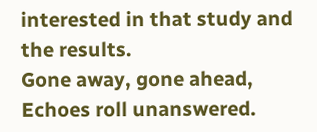interested in that study and the results.
Gone away, gone ahead,
Echoes roll unanswered.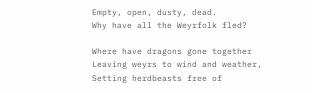Empty, open, dusty, dead.
Why have all the Weyrfolk fled?

Where have dragons gone together
Leaving weyrs to wind and weather,
Setting herdbeasts free of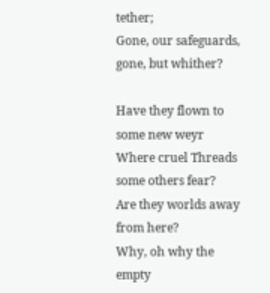tether;
Gone, our safeguards, gone, but whither?

Have they flown to some new weyr
Where cruel Threads some others fear?
Are they worlds away from here?
Why, oh why the empty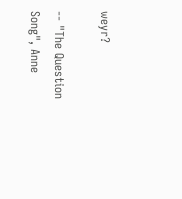weyr?

-- "The Question Song", Anne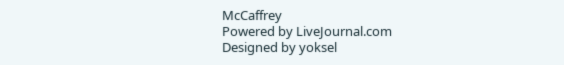McCaffrey
Powered by LiveJournal.com
Designed by yoksel